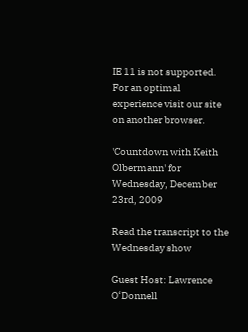IE 11 is not supported. For an optimal experience visit our site on another browser.

'Countdown with Keith Olbermann' for Wednesday, December 23rd, 2009

Read the transcript to the Wednesday show

Guest Host: Lawrence O‘Donnell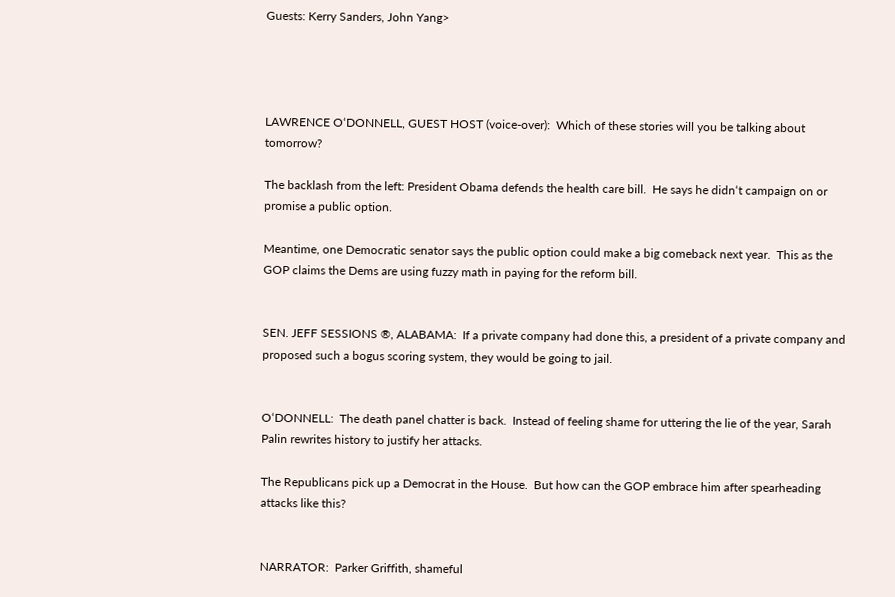Guests: Kerry Sanders, John Yang>




LAWRENCE O‘DONNELL, GUEST HOST (voice-over):  Which of these stories will you be talking about tomorrow?

The backlash from the left: President Obama defends the health care bill.  He says he didn‘t campaign on or promise a public option.

Meantime, one Democratic senator says the public option could make a big comeback next year.  This as the GOP claims the Dems are using fuzzy math in paying for the reform bill.


SEN. JEFF SESSIONS ®, ALABAMA:  If a private company had done this, a president of a private company and proposed such a bogus scoring system, they would be going to jail.


O‘DONNELL:  The death panel chatter is back.  Instead of feeling shame for uttering the lie of the year, Sarah Palin rewrites history to justify her attacks.

The Republicans pick up a Democrat in the House.  But how can the GOP embrace him after spearheading attacks like this?


NARRATOR:  Parker Griffith, shameful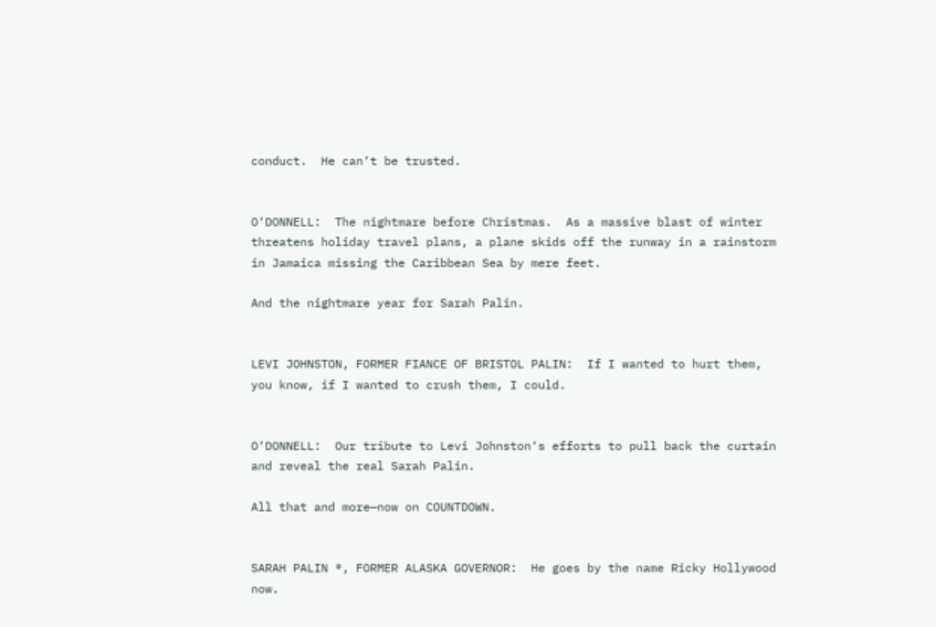conduct.  He can‘t be trusted.


O‘DONNELL:  The nightmare before Christmas.  As a massive blast of winter threatens holiday travel plans, a plane skids off the runway in a rainstorm in Jamaica missing the Caribbean Sea by mere feet.

And the nightmare year for Sarah Palin.


LEVI JOHNSTON, FORMER FIANCE OF BRISTOL PALIN:  If I wanted to hurt them, you know, if I wanted to crush them, I could.


O‘DONNELL:  Our tribute to Levi Johnston‘s efforts to pull back the curtain and reveal the real Sarah Palin.

All that and more—now on COUNTDOWN.


SARAH PALIN ®, FORMER ALASKA GOVERNOR:  He goes by the name Ricky Hollywood now.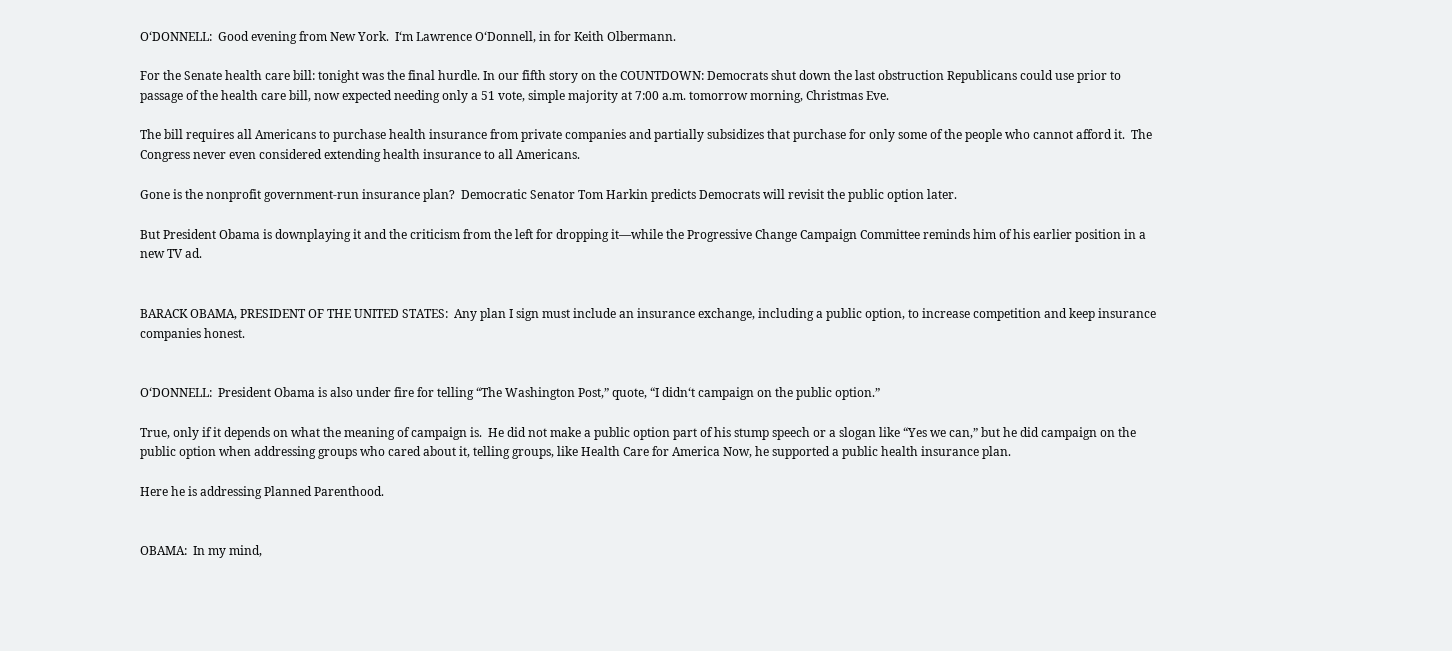O‘DONNELL:  Good evening from New York.  I‘m Lawrence O‘Donnell, in for Keith Olbermann.

For the Senate health care bill: tonight was the final hurdle. In our fifth story on the COUNTDOWN: Democrats shut down the last obstruction Republicans could use prior to passage of the health care bill, now expected needing only a 51 vote, simple majority at 7:00 a.m. tomorrow morning, Christmas Eve.

The bill requires all Americans to purchase health insurance from private companies and partially subsidizes that purchase for only some of the people who cannot afford it.  The Congress never even considered extending health insurance to all Americans.

Gone is the nonprofit government-run insurance plan?  Democratic Senator Tom Harkin predicts Democrats will revisit the public option later.

But President Obama is downplaying it and the criticism from the left for dropping it—while the Progressive Change Campaign Committee reminds him of his earlier position in a new TV ad.


BARACK OBAMA, PRESIDENT OF THE UNITED STATES:  Any plan I sign must include an insurance exchange, including a public option, to increase competition and keep insurance companies honest.


O‘DONNELL:  President Obama is also under fire for telling “The Washington Post,” quote, “I didn‘t campaign on the public option.”

True, only if it depends on what the meaning of campaign is.  He did not make a public option part of his stump speech or a slogan like “Yes we can,” but he did campaign on the public option when addressing groups who cared about it, telling groups, like Health Care for America Now, he supported a public health insurance plan.

Here he is addressing Planned Parenthood.


OBAMA:  In my mind,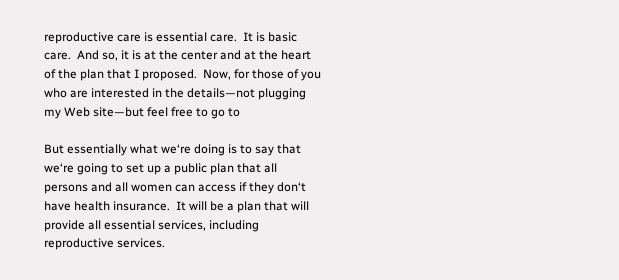reproductive care is essential care.  It is basic care.  And so, it is at the center and at the heart of the plan that I proposed.  Now, for those of you who are interested in the details—not plugging my Web site—but feel free to go to

But essentially what we‘re doing is to say that we‘re going to set up a public plan that all persons and all women can access if they don‘t have health insurance.  It will be a plan that will provide all essential services, including reproductive services.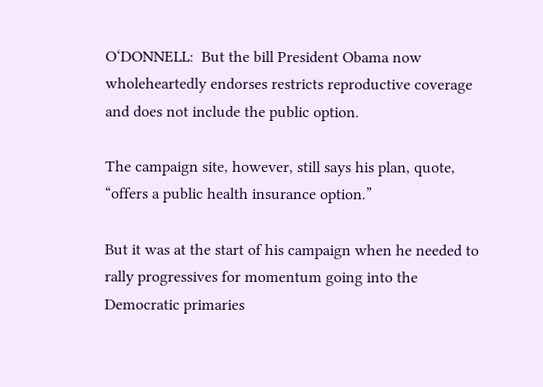O‘DONNELL:  But the bill President Obama now wholeheartedly endorses restricts reproductive coverage and does not include the public option.

The campaign site, however, still says his plan, quote, “offers a public health insurance option.”

But it was at the start of his campaign when he needed to rally progressives for momentum going into the Democratic primaries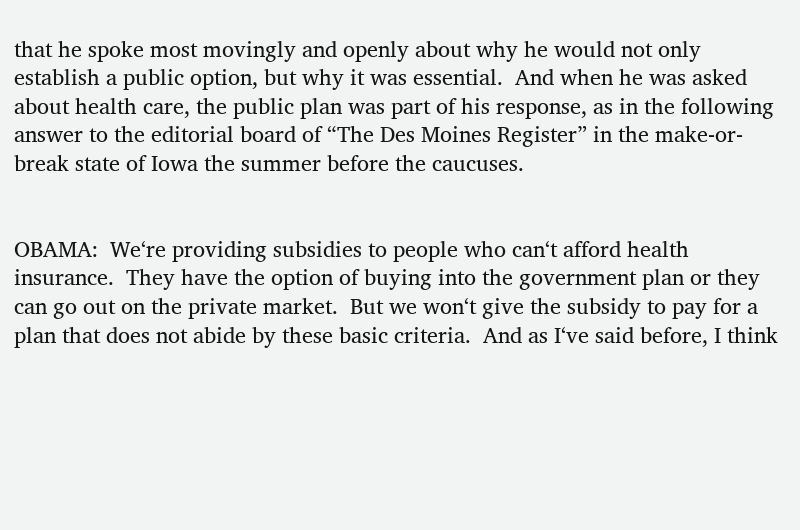that he spoke most movingly and openly about why he would not only establish a public option, but why it was essential.  And when he was asked about health care, the public plan was part of his response, as in the following answer to the editorial board of “The Des Moines Register” in the make-or-break state of Iowa the summer before the caucuses.


OBAMA:  We‘re providing subsidies to people who can‘t afford health insurance.  They have the option of buying into the government plan or they can go out on the private market.  But we won‘t give the subsidy to pay for a plan that does not abide by these basic criteria.  And as I‘ve said before, I think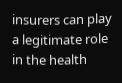insurers can play a legitimate role in the health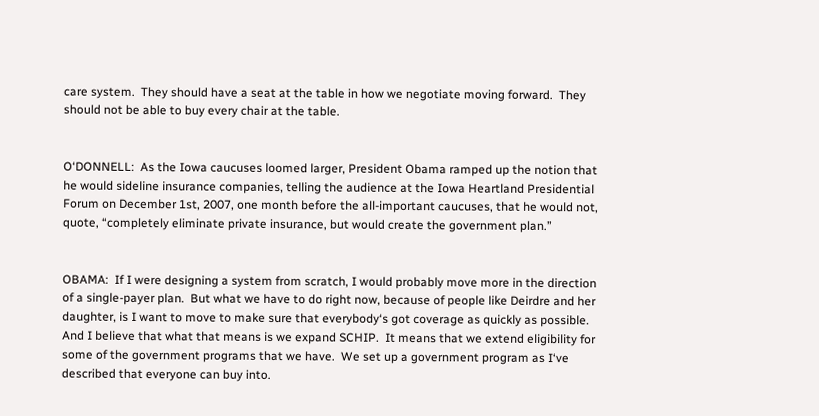care system.  They should have a seat at the table in how we negotiate moving forward.  They should not be able to buy every chair at the table.


O‘DONNELL:  As the Iowa caucuses loomed larger, President Obama ramped up the notion that he would sideline insurance companies, telling the audience at the Iowa Heartland Presidential Forum on December 1st, 2007, one month before the all-important caucuses, that he would not, quote, “completely eliminate private insurance, but would create the government plan.”


OBAMA:  If I were designing a system from scratch, I would probably move more in the direction of a single-payer plan.  But what we have to do right now, because of people like Deirdre and her daughter, is I want to move to make sure that everybody‘s got coverage as quickly as possible.  And I believe that what that means is we expand SCHIP.  It means that we extend eligibility for some of the government programs that we have.  We set up a government program as I‘ve described that everyone can buy into.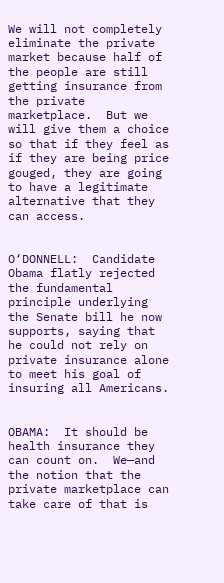We will not completely eliminate the private market because half of the people are still getting insurance from the private marketplace.  But we will give them a choice so that if they feel as if they are being price gouged, they are going to have a legitimate alternative that they can access.


O‘DONNELL:  Candidate Obama flatly rejected the fundamental principle underlying the Senate bill he now supports, saying that he could not rely on private insurance alone to meet his goal of insuring all Americans.


OBAMA:  It should be health insurance they can count on.  We—and the notion that the private marketplace can take care of that is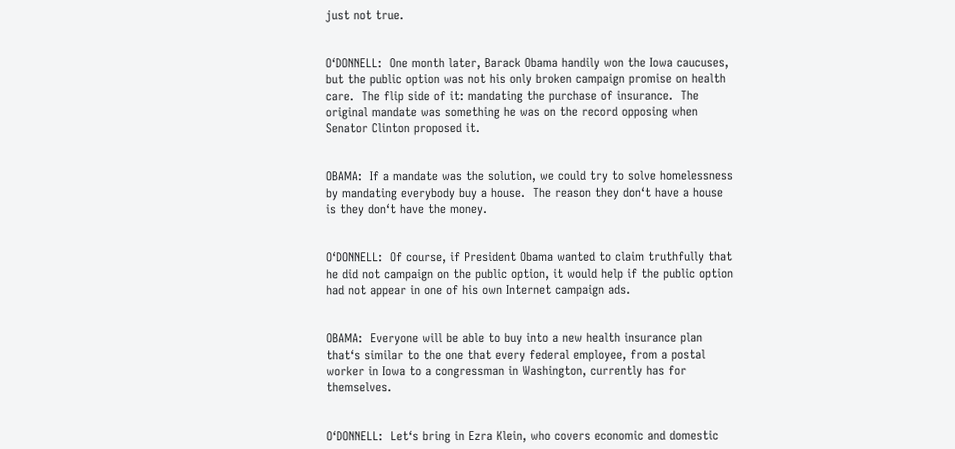just not true.


O‘DONNELL:  One month later, Barack Obama handily won the Iowa caucuses, but the public option was not his only broken campaign promise on health care.  The flip side of it: mandating the purchase of insurance.  The original mandate was something he was on the record opposing when Senator Clinton proposed it.


OBAMA:  If a mandate was the solution, we could try to solve homelessness by mandating everybody buy a house.  The reason they don‘t have a house is they don‘t have the money.


O‘DONNELL:  Of course, if President Obama wanted to claim truthfully that he did not campaign on the public option, it would help if the public option had not appear in one of his own Internet campaign ads.


OBAMA:  Everyone will be able to buy into a new health insurance plan that‘s similar to the one that every federal employee, from a postal worker in Iowa to a congressman in Washington, currently has for themselves.


O‘DONNELL:  Let‘s bring in Ezra Klein, who covers economic and domestic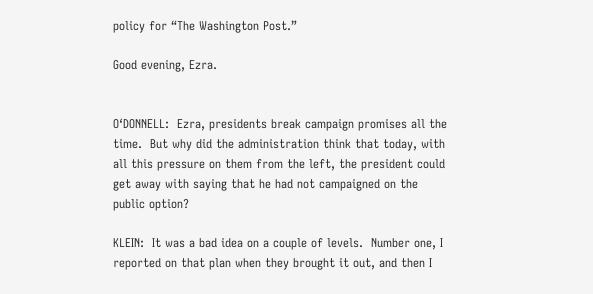policy for “The Washington Post.”

Good evening, Ezra.


O‘DONNELL:  Ezra, presidents break campaign promises all the time.  But why did the administration think that today, with all this pressure on them from the left, the president could get away with saying that he had not campaigned on the public option?

KLEIN:  It was a bad idea on a couple of levels.  Number one, I reported on that plan when they brought it out, and then I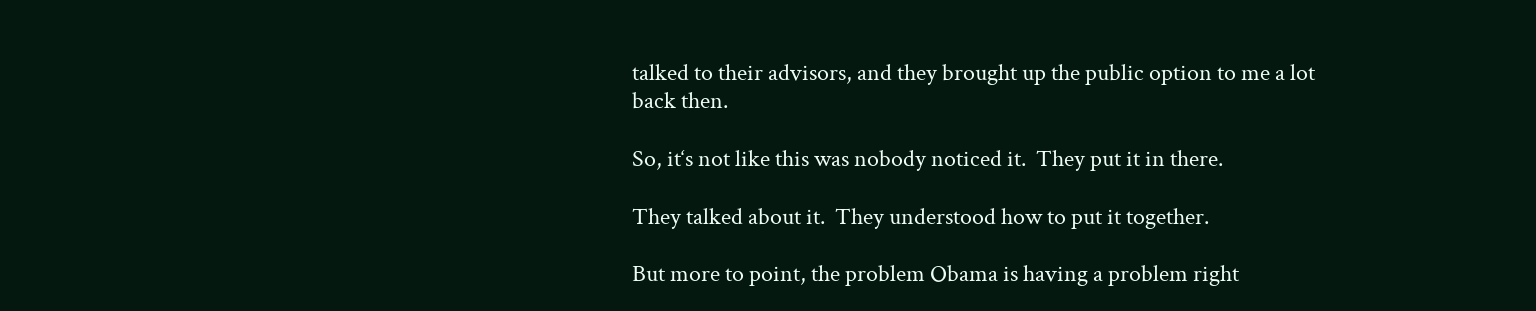talked to their advisors, and they brought up the public option to me a lot back then.

So, it‘s not like this was nobody noticed it.  They put it in there.

They talked about it.  They understood how to put it together.

But more to point, the problem Obama is having a problem right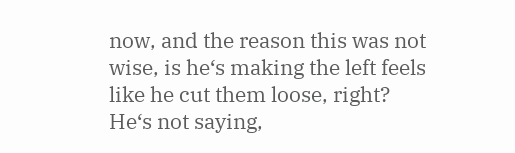now, and the reason this was not wise, is he‘s making the left feels like he cut them loose, right?  He‘s not saying,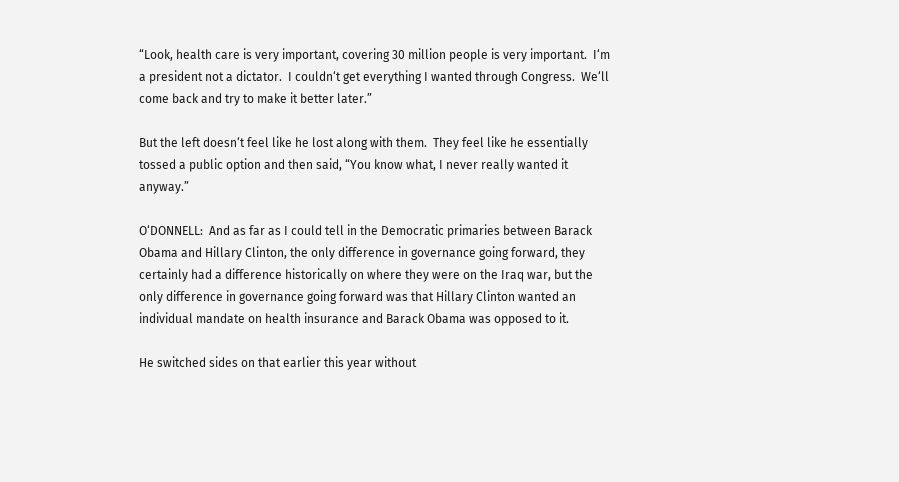“Look, health care is very important, covering 30 million people is very important.  I‘m a president not a dictator.  I couldn‘t get everything I wanted through Congress.  We‘ll come back and try to make it better later.”

But the left doesn‘t feel like he lost along with them.  They feel like he essentially tossed a public option and then said, “You know what, I never really wanted it anyway.”

O‘DONNELL:  And as far as I could tell in the Democratic primaries between Barack Obama and Hillary Clinton, the only difference in governance going forward, they certainly had a difference historically on where they were on the Iraq war, but the only difference in governance going forward was that Hillary Clinton wanted an individual mandate on health insurance and Barack Obama was opposed to it.

He switched sides on that earlier this year without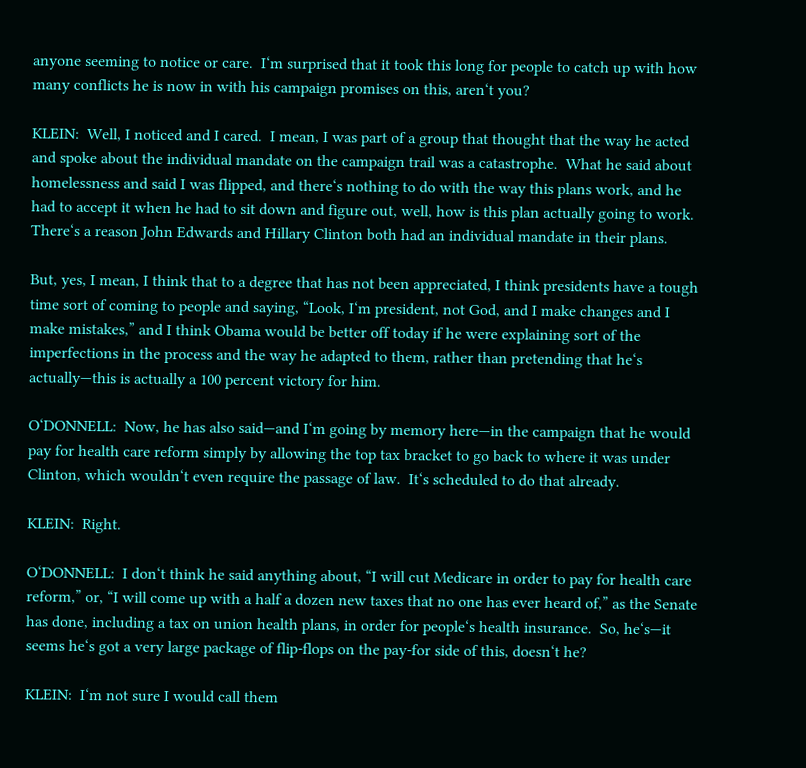anyone seeming to notice or care.  I‘m surprised that it took this long for people to catch up with how many conflicts he is now in with his campaign promises on this, aren‘t you?

KLEIN:  Well, I noticed and I cared.  I mean, I was part of a group that thought that the way he acted and spoke about the individual mandate on the campaign trail was a catastrophe.  What he said about homelessness and said I was flipped, and there‘s nothing to do with the way this plans work, and he had to accept it when he had to sit down and figure out, well, how is this plan actually going to work.  There‘s a reason John Edwards and Hillary Clinton both had an individual mandate in their plans.

But, yes, I mean, I think that to a degree that has not been appreciated, I think presidents have a tough time sort of coming to people and saying, “Look, I‘m president, not God, and I make changes and I make mistakes,” and I think Obama would be better off today if he were explaining sort of the imperfections in the process and the way he adapted to them, rather than pretending that he‘s actually—this is actually a 100 percent victory for him.

O‘DONNELL:  Now, he has also said—and I‘m going by memory here—in the campaign that he would pay for health care reform simply by allowing the top tax bracket to go back to where it was under Clinton, which wouldn‘t even require the passage of law.  It‘s scheduled to do that already.

KLEIN:  Right.

O‘DONNELL:  I don‘t think he said anything about, “I will cut Medicare in order to pay for health care reform,” or, “I will come up with a half a dozen new taxes that no one has ever heard of,” as the Senate has done, including a tax on union health plans, in order for people‘s health insurance.  So, he‘s—it seems he‘s got a very large package of flip-flops on the pay-for side of this, doesn‘t he?

KLEIN:  I‘m not sure I would call them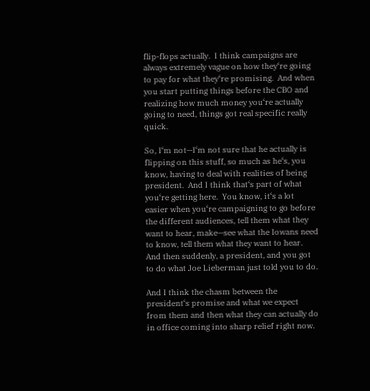flip-flops actually.  I think campaigns are always extremely vague on how they‘re going to pay for what they‘re promising.  And when you start putting things before the CBO and realizing how much money you‘re actually going to need, things got real specific really quick.

So, I‘m not—I‘m not sure that he actually is flipping on this stuff, so much as he‘s, you know, having to deal with realities of being president.  And I think that‘s part of what you‘re getting here.  You know, it‘s a lot easier when you‘re campaigning to go before the different audiences, tell them what they want to hear, make—see what the Iowans need to know, tell them what they want to hear.  And then suddenly, a president, and you got to do what Joe Lieberman just told you to do.

And I think the chasm between the president‘s promise and what we expect from them and then what they can actually do in office coming into sharp relief right now.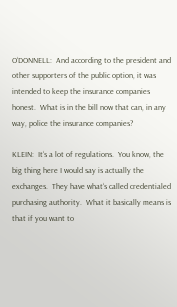O‘DONNELL:  And according to the president and other supporters of the public option, it was intended to keep the insurance companies honest.  What is in the bill now that can, in any way, police the insurance companies?

KLEIN:  It‘s a lot of regulations.  You know, the big thing here I would say is actually the exchanges.  They have what‘s called credentialed purchasing authority.  What it basically means is that if you want to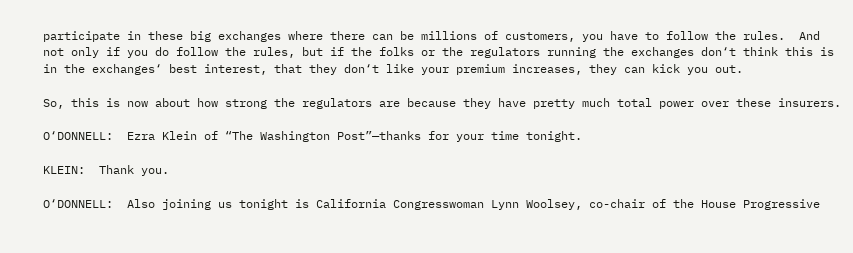participate in these big exchanges where there can be millions of customers, you have to follow the rules.  And not only if you do follow the rules, but if the folks or the regulators running the exchanges don‘t think this is in the exchanges‘ best interest, that they don‘t like your premium increases, they can kick you out.

So, this is now about how strong the regulators are because they have pretty much total power over these insurers.

O‘DONNELL:  Ezra Klein of “The Washington Post”—thanks for your time tonight.

KLEIN:  Thank you.

O‘DONNELL:  Also joining us tonight is California Congresswoman Lynn Woolsey, co-chair of the House Progressive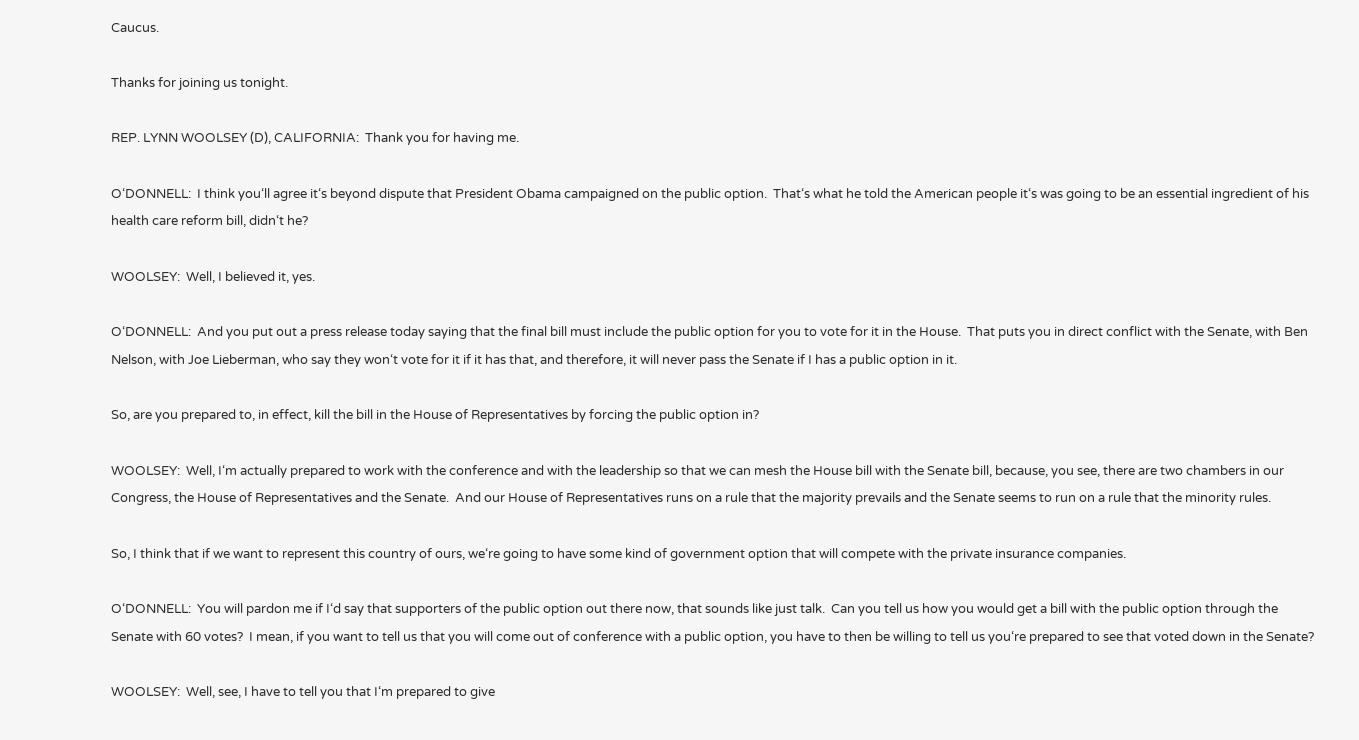Caucus.

Thanks for joining us tonight.

REP. LYNN WOOLSEY (D), CALIFORNIA:  Thank you for having me.

O‘DONNELL:  I think you‘ll agree it‘s beyond dispute that President Obama campaigned on the public option.  That‘s what he told the American people it‘s was going to be an essential ingredient of his health care reform bill, didn‘t he?

WOOLSEY:  Well, I believed it, yes.

O‘DONNELL:  And you put out a press release today saying that the final bill must include the public option for you to vote for it in the House.  That puts you in direct conflict with the Senate, with Ben Nelson, with Joe Lieberman, who say they won‘t vote for it if it has that, and therefore, it will never pass the Senate if I has a public option in it.

So, are you prepared to, in effect, kill the bill in the House of Representatives by forcing the public option in?

WOOLSEY:  Well, I‘m actually prepared to work with the conference and with the leadership so that we can mesh the House bill with the Senate bill, because, you see, there are two chambers in our Congress, the House of Representatives and the Senate.  And our House of Representatives runs on a rule that the majority prevails and the Senate seems to run on a rule that the minority rules.

So, I think that if we want to represent this country of ours, we‘re going to have some kind of government option that will compete with the private insurance companies.

O‘DONNELL:  You will pardon me if I‘d say that supporters of the public option out there now, that sounds like just talk.  Can you tell us how you would get a bill with the public option through the Senate with 60 votes?  I mean, if you want to tell us that you will come out of conference with a public option, you have to then be willing to tell us you‘re prepared to see that voted down in the Senate?

WOOLSEY:  Well, see, I have to tell you that I‘m prepared to give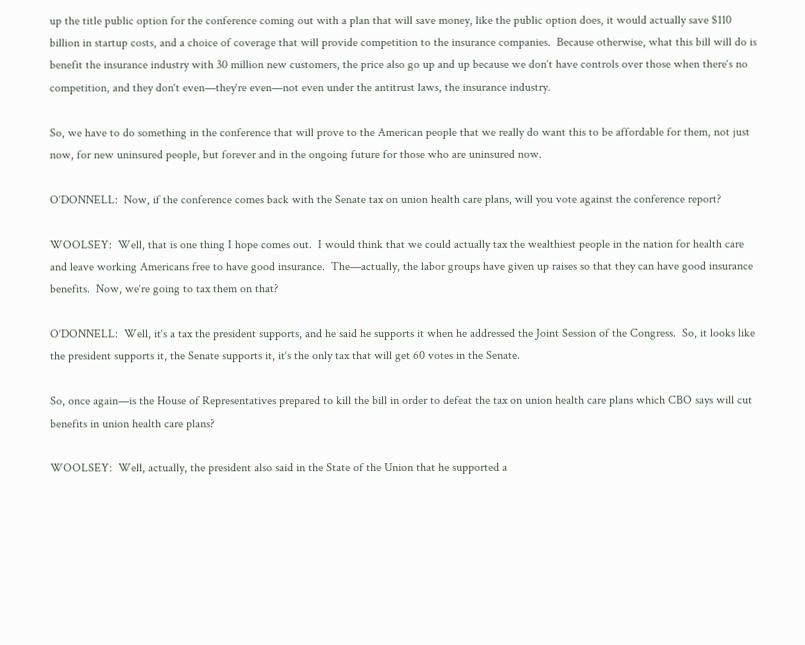up the title public option for the conference coming out with a plan that will save money, like the public option does, it would actually save $110 billion in startup costs, and a choice of coverage that will provide competition to the insurance companies.  Because otherwise, what this bill will do is benefit the insurance industry with 30 million new customers, the price also go up and up because we don‘t have controls over those when there‘s no competition, and they don‘t even—they‘re even—not even under the antitrust laws, the insurance industry.

So, we have to do something in the conference that will prove to the American people that we really do want this to be affordable for them, not just now, for new uninsured people, but forever and in the ongoing future for those who are uninsured now.

O‘DONNELL:  Now, if the conference comes back with the Senate tax on union health care plans, will you vote against the conference report?

WOOLSEY:  Well, that is one thing I hope comes out.  I would think that we could actually tax the wealthiest people in the nation for health care and leave working Americans free to have good insurance.  The—actually, the labor groups have given up raises so that they can have good insurance benefits.  Now, we‘re going to tax them on that?

O‘DONNELL:  Well, it‘s a tax the president supports, and he said he supports it when he addressed the Joint Session of the Congress.  So, it looks like the president supports it, the Senate supports it, it‘s the only tax that will get 60 votes in the Senate.

So, once again—is the House of Representatives prepared to kill the bill in order to defeat the tax on union health care plans which CBO says will cut benefits in union health care plans?

WOOLSEY:  Well, actually, the president also said in the State of the Union that he supported a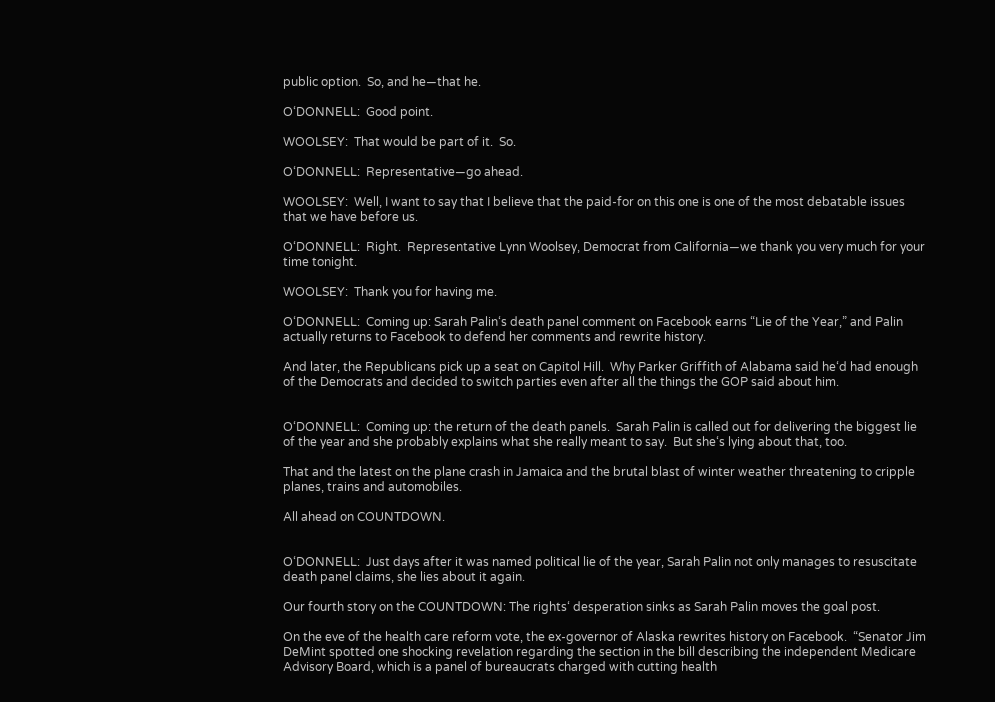public option.  So, and he—that he.

O‘DONNELL:  Good point.

WOOLSEY:  That would be part of it.  So.

O‘DONNELL:  Representative—go ahead.

WOOLSEY:  Well, I want to say that I believe that the paid-for on this one is one of the most debatable issues that we have before us.

O‘DONNELL:  Right.  Representative Lynn Woolsey, Democrat from California—we thank you very much for your time tonight.

WOOLSEY:  Thank you for having me.

O‘DONNELL:  Coming up: Sarah Palin‘s death panel comment on Facebook earns “Lie of the Year,” and Palin actually returns to Facebook to defend her comments and rewrite history.

And later, the Republicans pick up a seat on Capitol Hill.  Why Parker Griffith of Alabama said he‘d had enough of the Democrats and decided to switch parties even after all the things the GOP said about him.


O‘DONNELL:  Coming up: the return of the death panels.  Sarah Palin is called out for delivering the biggest lie of the year and she probably explains what she really meant to say.  But she‘s lying about that, too.

That and the latest on the plane crash in Jamaica and the brutal blast of winter weather threatening to cripple planes, trains and automobiles.

All ahead on COUNTDOWN.


O‘DONNELL:  Just days after it was named political lie of the year, Sarah Palin not only manages to resuscitate death panel claims, she lies about it again.

Our fourth story on the COUNTDOWN: The rights‘ desperation sinks as Sarah Palin moves the goal post.

On the eve of the health care reform vote, the ex-governor of Alaska rewrites history on Facebook.  “Senator Jim DeMint spotted one shocking revelation regarding the section in the bill describing the independent Medicare Advisory Board, which is a panel of bureaucrats charged with cutting health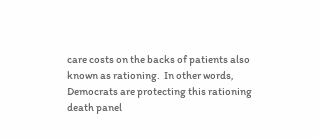care costs on the backs of patients also known as rationing.  In other words, Democrats are protecting this rationing death panel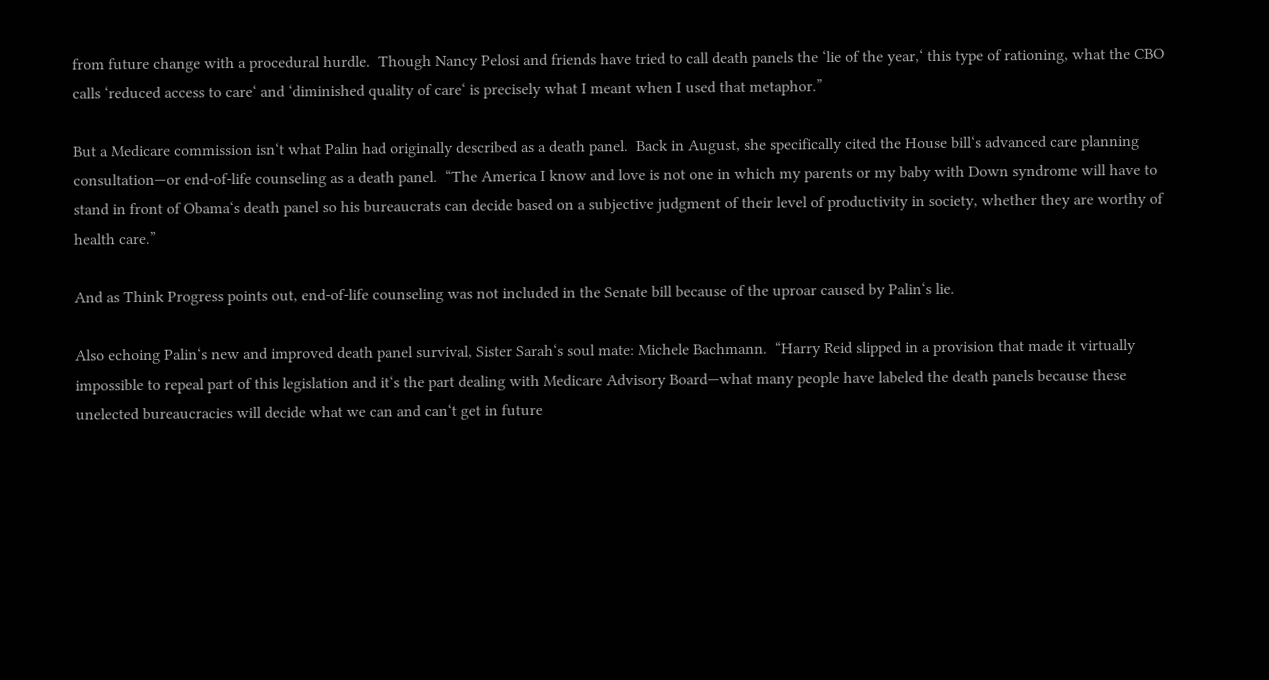from future change with a procedural hurdle.  Though Nancy Pelosi and friends have tried to call death panels the ‘lie of the year,‘ this type of rationing, what the CBO calls ‘reduced access to care‘ and ‘diminished quality of care‘ is precisely what I meant when I used that metaphor.”

But a Medicare commission isn‘t what Palin had originally described as a death panel.  Back in August, she specifically cited the House bill‘s advanced care planning consultation—or end-of-life counseling as a death panel.  “The America I know and love is not one in which my parents or my baby with Down syndrome will have to stand in front of Obama‘s death panel so his bureaucrats can decide based on a subjective judgment of their level of productivity in society, whether they are worthy of health care.”

And as Think Progress points out, end-of-life counseling was not included in the Senate bill because of the uproar caused by Palin‘s lie.

Also echoing Palin‘s new and improved death panel survival, Sister Sarah‘s soul mate: Michele Bachmann.  “Harry Reid slipped in a provision that made it virtually impossible to repeal part of this legislation and it‘s the part dealing with Medicare Advisory Board—what many people have labeled the death panels because these unelected bureaucracies will decide what we can and can‘t get in future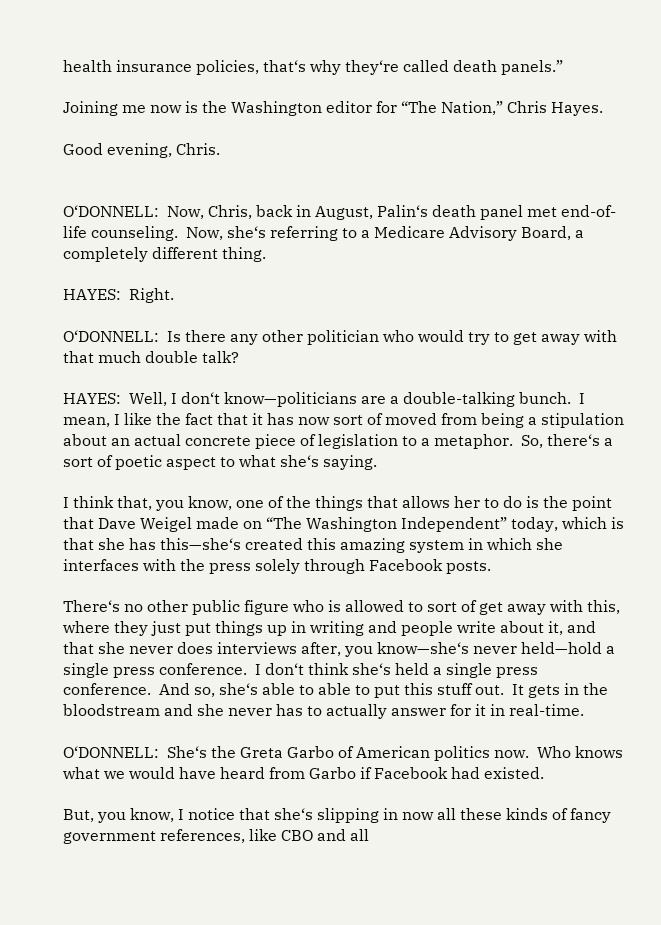health insurance policies, that‘s why they‘re called death panels.”

Joining me now is the Washington editor for “The Nation,” Chris Hayes.

Good evening, Chris.


O‘DONNELL:  Now, Chris, back in August, Palin‘s death panel met end-of-life counseling.  Now, she‘s referring to a Medicare Advisory Board, a completely different thing.

HAYES:  Right.

O‘DONNELL:  Is there any other politician who would try to get away with that much double talk?

HAYES:  Well, I don‘t know—politicians are a double-talking bunch.  I mean, I like the fact that it has now sort of moved from being a stipulation about an actual concrete piece of legislation to a metaphor.  So, there‘s a sort of poetic aspect to what she‘s saying.

I think that, you know, one of the things that allows her to do is the point that Dave Weigel made on “The Washington Independent” today, which is that she has this—she‘s created this amazing system in which she interfaces with the press solely through Facebook posts.

There‘s no other public figure who is allowed to sort of get away with this, where they just put things up in writing and people write about it, and that she never does interviews after, you know—she‘s never held—hold a single press conference.  I don‘t think she‘s held a single press conference.  And so, she‘s able to able to put this stuff out.  It gets in the bloodstream and she never has to actually answer for it in real-time.

O‘DONNELL:  She‘s the Greta Garbo of American politics now.  Who knows what we would have heard from Garbo if Facebook had existed.

But, you know, I notice that she‘s slipping in now all these kinds of fancy government references, like CBO and all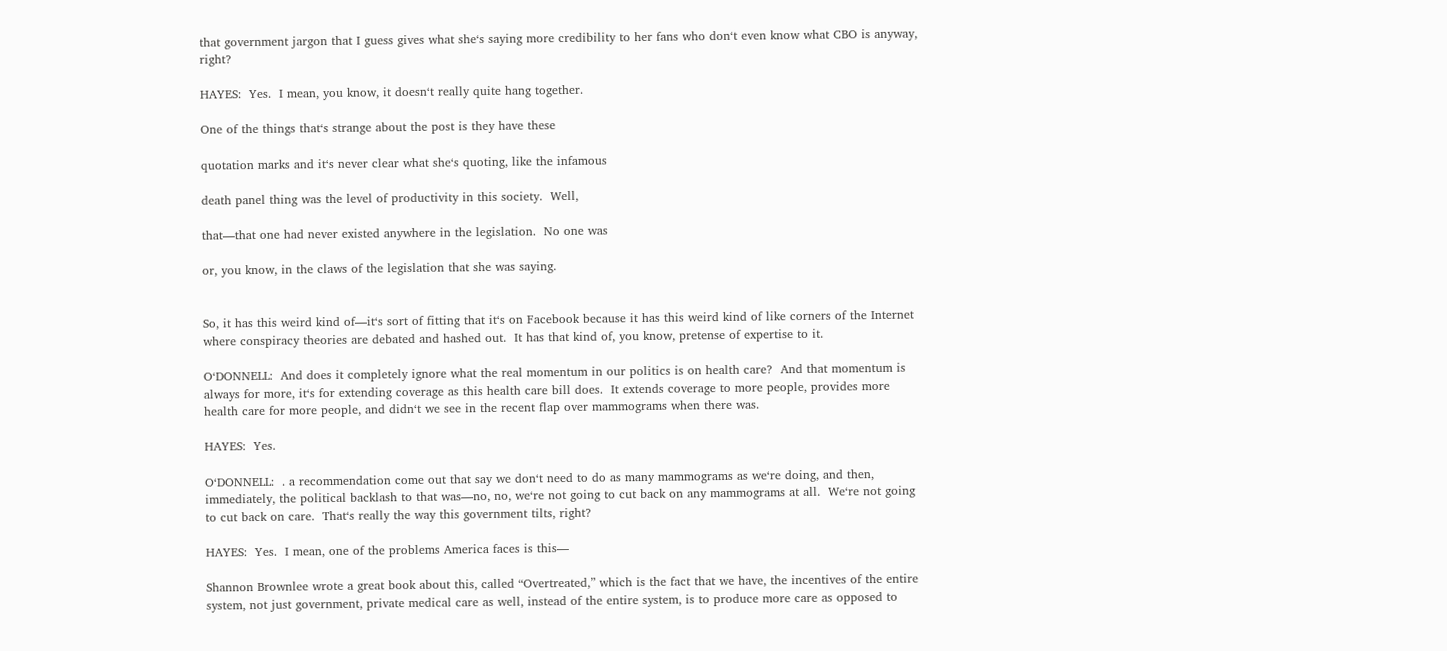that government jargon that I guess gives what she‘s saying more credibility to her fans who don‘t even know what CBO is anyway, right?

HAYES:  Yes.  I mean, you know, it doesn‘t really quite hang together.

One of the things that‘s strange about the post is they have these

quotation marks and it‘s never clear what she‘s quoting, like the infamous

death panel thing was the level of productivity in this society.  Well,

that—that one had never existed anywhere in the legislation.  No one was

or, you know, in the claws of the legislation that she was saying.


So, it has this weird kind of—it‘s sort of fitting that it‘s on Facebook because it has this weird kind of like corners of the Internet where conspiracy theories are debated and hashed out.  It has that kind of, you know, pretense of expertise to it.

O‘DONNELL:  And does it completely ignore what the real momentum in our politics is on health care?  And that momentum is always for more, it‘s for extending coverage as this health care bill does.  It extends coverage to more people, provides more health care for more people, and didn‘t we see in the recent flap over mammograms when there was.

HAYES:  Yes.

O‘DONNELL:  . a recommendation come out that say we don‘t need to do as many mammograms as we‘re doing, and then, immediately, the political backlash to that was—no, no, we‘re not going to cut back on any mammograms at all.  We‘re not going to cut back on care.  That‘s really the way this government tilts, right?

HAYES:  Yes.  I mean, one of the problems America faces is this—

Shannon Brownlee wrote a great book about this, called “Overtreated,” which is the fact that we have, the incentives of the entire system, not just government, private medical care as well, instead of the entire system, is to produce more care as opposed to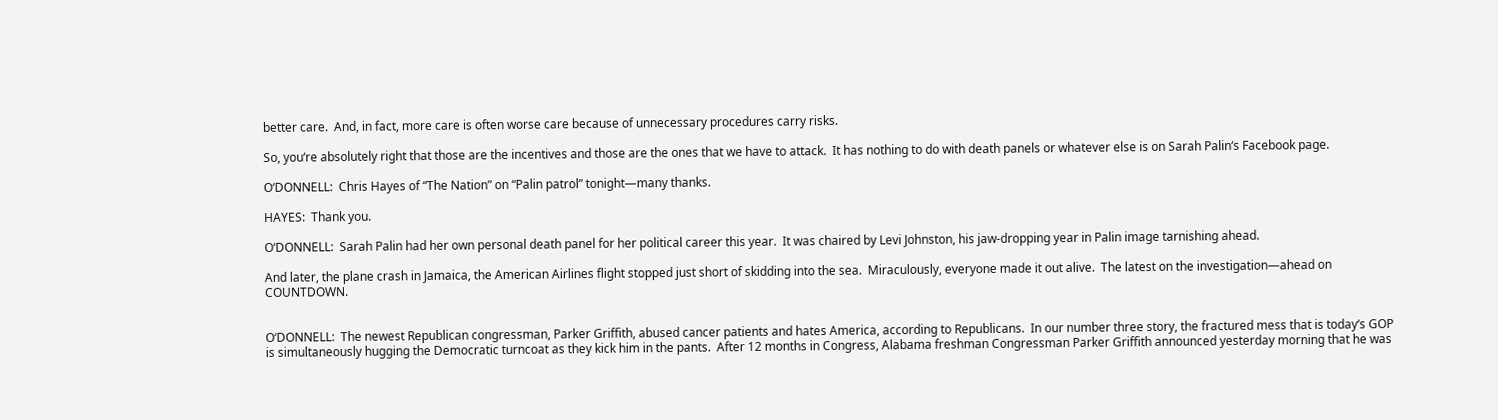better care.  And, in fact, more care is often worse care because of unnecessary procedures carry risks.

So, you‘re absolutely right that those are the incentives and those are the ones that we have to attack.  It has nothing to do with death panels or whatever else is on Sarah Palin‘s Facebook page.

O‘DONNELL:  Chris Hayes of “The Nation” on “Palin patrol” tonight—many thanks.

HAYES:  Thank you.

O‘DONNELL:  Sarah Palin had her own personal death panel for her political career this year.  It was chaired by Levi Johnston, his jaw-dropping year in Palin image tarnishing ahead.

And later, the plane crash in Jamaica, the American Airlines flight stopped just short of skidding into the sea.  Miraculously, everyone made it out alive.  The latest on the investigation—ahead on COUNTDOWN.


O‘DONNELL:  The newest Republican congressman, Parker Griffith, abused cancer patients and hates America, according to Republicans.  In our number three story, the fractured mess that is today‘s GOP is simultaneously hugging the Democratic turncoat as they kick him in the pants.  After 12 months in Congress, Alabama freshman Congressman Parker Griffith announced yesterday morning that he was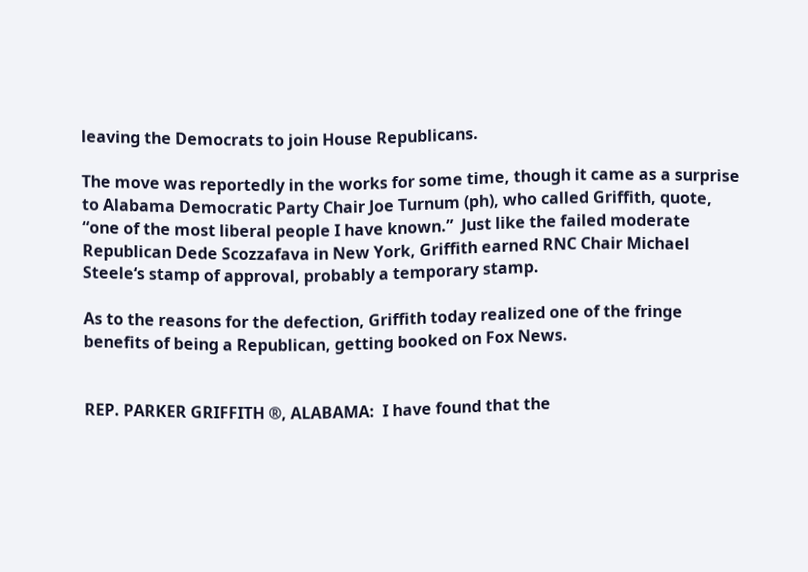leaving the Democrats to join House Republicans.

The move was reportedly in the works for some time, though it came as a surprise to Alabama Democratic Party Chair Joe Turnum (ph), who called Griffith, quote, “one of the most liberal people I have known.”  Just like the failed moderate Republican Dede Scozzafava in New York, Griffith earned RNC Chair Michael Steele‘s stamp of approval, probably a temporary stamp.

As to the reasons for the defection, Griffith today realized one of the fringe benefits of being a Republican, getting booked on Fox News.


REP. PARKER GRIFFITH ®, ALABAMA:  I have found that the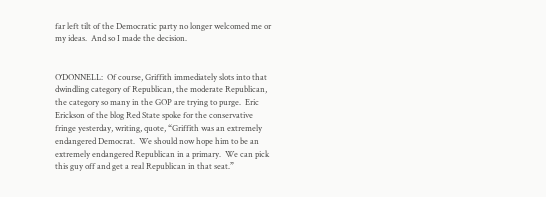far left tilt of the Democratic party no longer welcomed me or my ideas.  And so I made the decision.


O‘DONNELL:  Of course, Griffith immediately slots into that dwindling category of Republican, the moderate Republican, the category so many in the GOP are trying to purge.  Eric Erickson of the blog Red State spoke for the conservative fringe yesterday, writing, quote, “Griffith was an extremely endangered Democrat.  We should now hope him to be an extremely endangered Republican in a primary.  We can pick this guy off and get a real Republican in that seat.”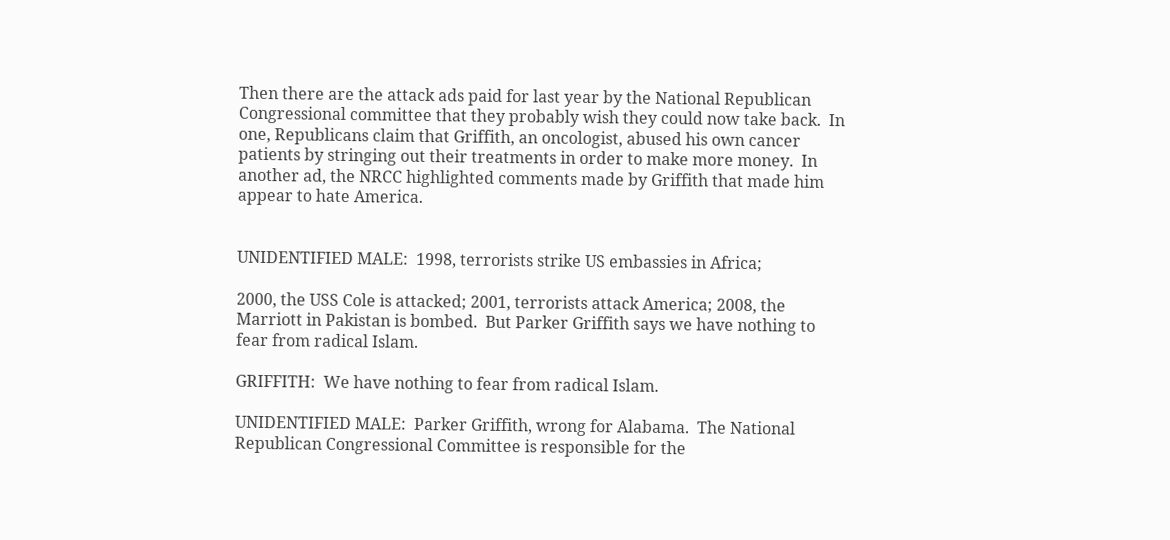Then there are the attack ads paid for last year by the National Republican Congressional committee that they probably wish they could now take back.  In one, Republicans claim that Griffith, an oncologist, abused his own cancer patients by stringing out their treatments in order to make more money.  In another ad, the NRCC highlighted comments made by Griffith that made him appear to hate America.


UNIDENTIFIED MALE:  1998, terrorists strike US embassies in Africa;

2000, the USS Cole is attacked; 2001, terrorists attack America; 2008, the Marriott in Pakistan is bombed.  But Parker Griffith says we have nothing to fear from radical Islam.

GRIFFITH:  We have nothing to fear from radical Islam.

UNIDENTIFIED MALE:  Parker Griffith, wrong for Alabama.  The National Republican Congressional Committee is responsible for the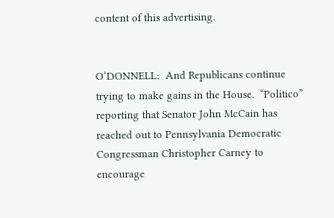content of this advertising.


O‘DONNELL:  And Republicans continue trying to make gains in the House.  “Politico” reporting that Senator John McCain has reached out to Pennsylvania Democratic Congressman Christopher Carney to encourage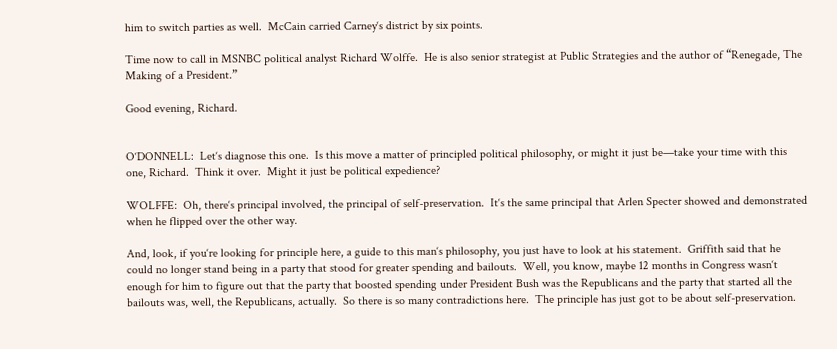him to switch parties as well.  McCain carried Carney‘s district by six points.

Time now to call in MSNBC political analyst Richard Wolffe.  He is also senior strategist at Public Strategies and the author of “Renegade, The Making of a President.”

Good evening, Richard.


O‘DONNELL:  Let‘s diagnose this one.  Is this move a matter of principled political philosophy, or might it just be—take your time with this one, Richard.  Think it over.  Might it just be political expedience?

WOLFFE:  Oh, there‘s principal involved, the principal of self-preservation.  It‘s the same principal that Arlen Specter showed and demonstrated when he flipped over the other way.

And, look, if you‘re looking for principle here, a guide to this man‘s philosophy, you just have to look at his statement.  Griffith said that he could no longer stand being in a party that stood for greater spending and bailouts.  Well, you know, maybe 12 months in Congress wasn‘t enough for him to figure out that the party that boosted spending under President Bush was the Republicans and the party that started all the bailouts was, well, the Republicans, actually.  So there is so many contradictions here.  The principle has just got to be about self-preservation.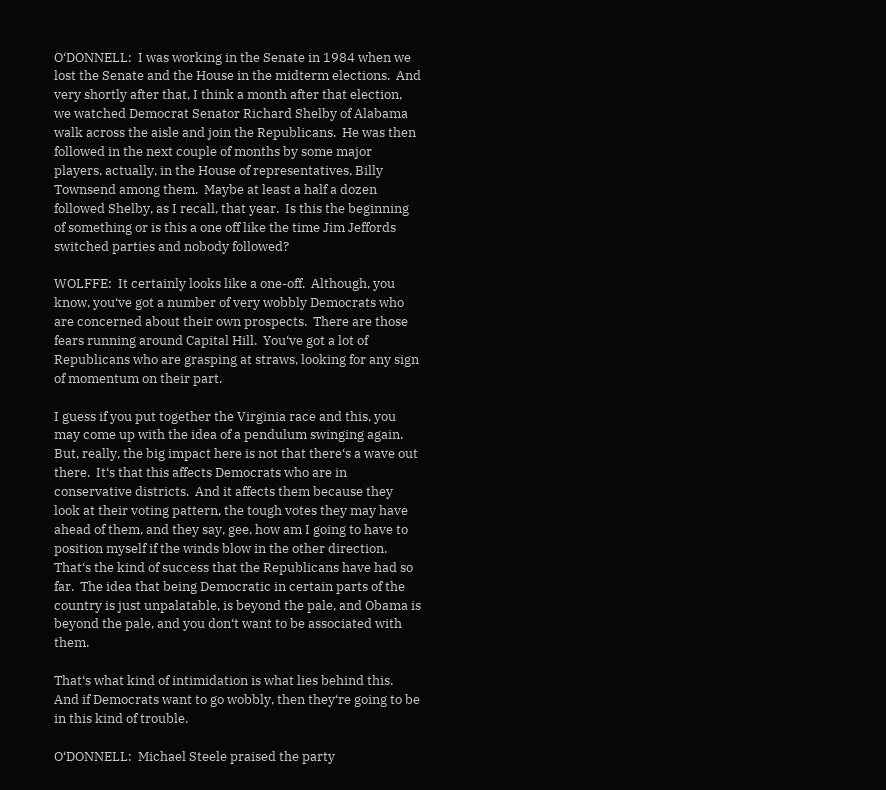O‘DONNELL:  I was working in the Senate in 1984 when we lost the Senate and the House in the midterm elections.  And very shortly after that, I think a month after that election, we watched Democrat Senator Richard Shelby of Alabama walk across the aisle and join the Republicans.  He was then followed in the next couple of months by some major players, actually, in the House of representatives, Billy Townsend among them.  Maybe at least a half a dozen followed Shelby, as I recall, that year.  Is this the beginning of something or is this a one off like the time Jim Jeffords switched parties and nobody followed?

WOLFFE:  It certainly looks like a one-off.  Although, you know, you‘ve got a number of very wobbly Democrats who are concerned about their own prospects.  There are those fears running around Capital Hill.  You‘ve got a lot of Republicans who are grasping at straws, looking for any sign of momentum on their part.

I guess if you put together the Virginia race and this, you may come up with the idea of a pendulum swinging again.  But, really, the big impact here is not that there‘s a wave out there.  It‘s that this affects Democrats who are in conservative districts.  And it affects them because they look at their voting pattern, the tough votes they may have ahead of them, and they say, gee, how am I going to have to position myself if the winds blow in the other direction.  That‘s the kind of success that the Republicans have had so far.  The idea that being Democratic in certain parts of the country is just unpalatable, is beyond the pale, and Obama is beyond the pale, and you don‘t want to be associated with them.

That‘s what kind of intimidation is what lies behind this.  And if Democrats want to go wobbly, then they‘re going to be in this kind of trouble.

O‘DONNELL:  Michael Steele praised the party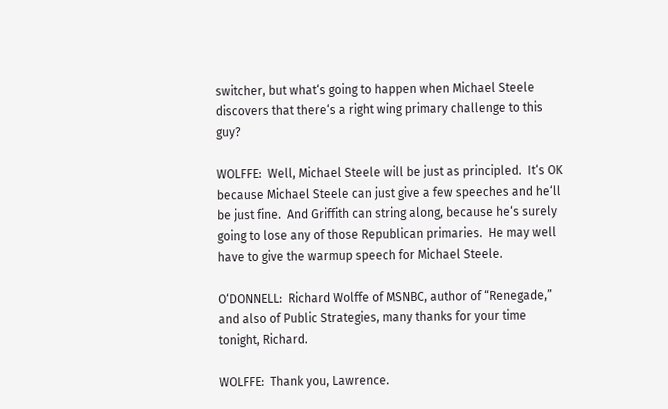switcher, but what‘s going to happen when Michael Steele discovers that there‘s a right wing primary challenge to this guy?

WOLFFE:  Well, Michael Steele will be just as principled.  It‘s OK because Michael Steele can just give a few speeches and he‘ll be just fine.  And Griffith can string along, because he‘s surely going to lose any of those Republican primaries.  He may well have to give the warmup speech for Michael Steele.

O‘DONNELL:  Richard Wolffe of MSNBC, author of “Renegade,” and also of Public Strategies, many thanks for your time tonight, Richard.

WOLFFE:  Thank you, Lawrence.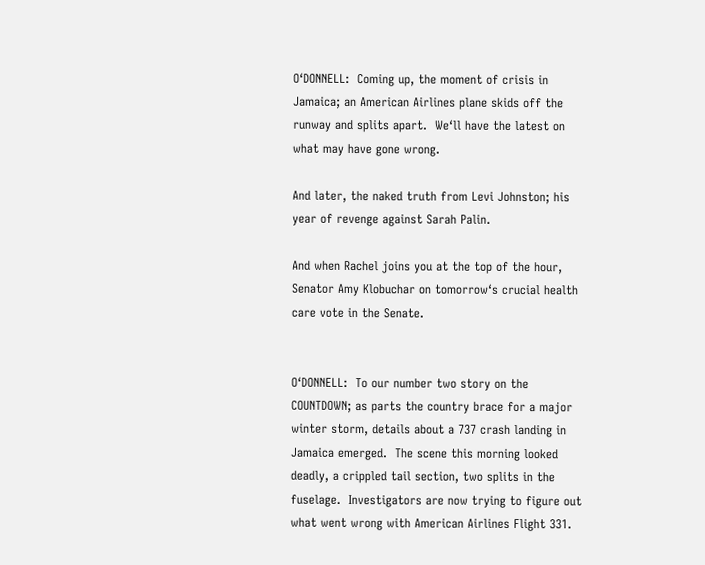O‘DONNELL:  Coming up, the moment of crisis in Jamaica; an American Airlines plane skids off the runway and splits apart.  We‘ll have the latest on what may have gone wrong.

And later, the naked truth from Levi Johnston; his year of revenge against Sarah Palin.

And when Rachel joins you at the top of the hour, Senator Amy Klobuchar on tomorrow‘s crucial health care vote in the Senate.


O‘DONNELL:  To our number two story on the COUNTDOWN; as parts the country brace for a major winter storm, details about a 737 crash landing in Jamaica emerged.  The scene this morning looked deadly, a crippled tail section, two splits in the fuselage.  Investigators are now trying to figure out what went wrong with American Airlines Flight 331.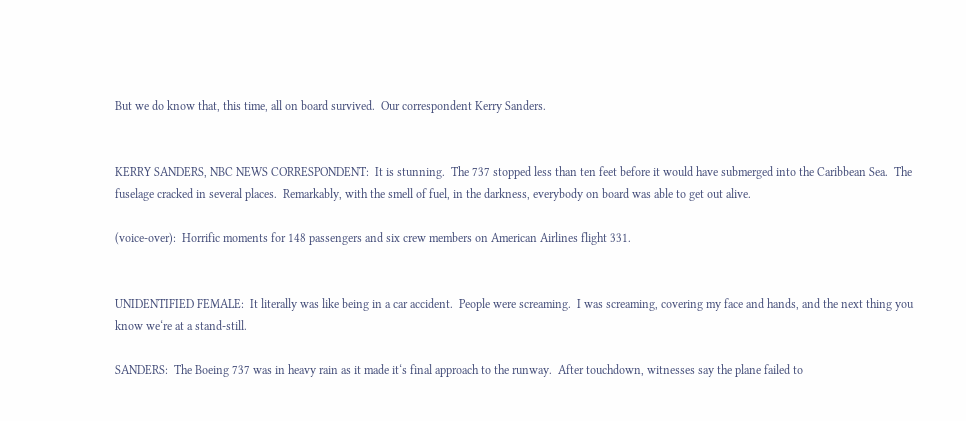But we do know that, this time, all on board survived.  Our correspondent Kerry Sanders.


KERRY SANDERS, NBC NEWS CORRESPONDENT:  It is stunning.  The 737 stopped less than ten feet before it would have submerged into the Caribbean Sea.  The fuselage cracked in several places.  Remarkably, with the smell of fuel, in the darkness, everybody on board was able to get out alive.

(voice-over):  Horrific moments for 148 passengers and six crew members on American Airlines flight 331.


UNIDENTIFIED FEMALE:  It literally was like being in a car accident.  People were screaming.  I was screaming, covering my face and hands, and the next thing you know we‘re at a stand-still.

SANDERS:  The Boeing 737 was in heavy rain as it made it‘s final approach to the runway.  After touchdown, witnesses say the plane failed to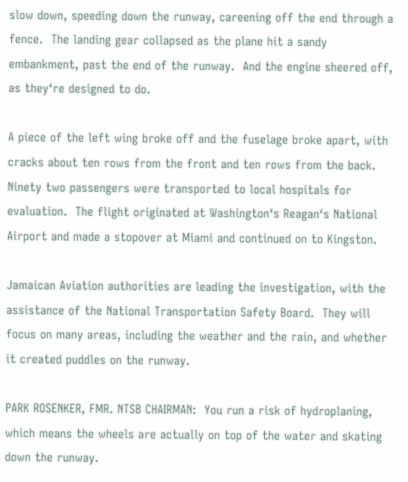slow down, speeding down the runway, careening off the end through a fence.  The landing gear collapsed as the plane hit a sandy embankment, past the end of the runway.  And the engine sheered off, as they‘re designed to do.

A piece of the left wing broke off and the fuselage broke apart, with cracks about ten rows from the front and ten rows from the back.  Ninety two passengers were transported to local hospitals for evaluation.  The flight originated at Washington‘s Reagan‘s National Airport and made a stopover at Miami and continued on to Kingston.

Jamaican Aviation authorities are leading the investigation, with the assistance of the National Transportation Safety Board.  They will focus on many areas, including the weather and the rain, and whether it created puddles on the runway.

PARK ROSENKER, FMR. NTSB CHAIRMAN:  You run a risk of hydroplaning, which means the wheels are actually on top of the water and skating down the runway.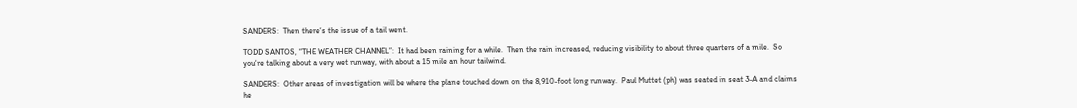SANDERS:  Then there‘s the issue of a tail went.

TODD SANTOS, “THE WEATHER CHANNEL”:  It had been raining for a while.  Then the rain increased, reducing visibility to about three quarters of a mile.  So you‘re talking about a very wet runway, with about a 15 mile an hour tailwind.

SANDERS:  Other areas of investigation will be where the plane touched down on the 8,910-foot long runway.  Paul Muttet (ph) was seated in seat 3-A and claims he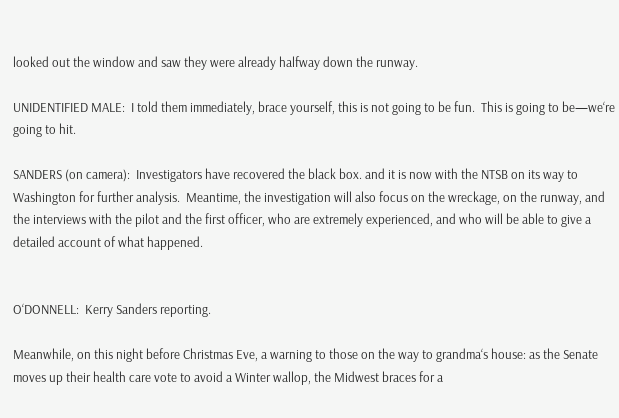looked out the window and saw they were already halfway down the runway.

UNIDENTIFIED MALE:  I told them immediately, brace yourself, this is not going to be fun.  This is going to be—we‘re going to hit.

SANDERS (on camera):  Investigators have recovered the black box. and it is now with the NTSB on its way to Washington for further analysis.  Meantime, the investigation will also focus on the wreckage, on the runway, and the interviews with the pilot and the first officer, who are extremely experienced, and who will be able to give a detailed account of what happened.


O‘DONNELL:  Kerry Sanders reporting.

Meanwhile, on this night before Christmas Eve, a warning to those on the way to grandma‘s house: as the Senate moves up their health care vote to avoid a Winter wallop, the Midwest braces for a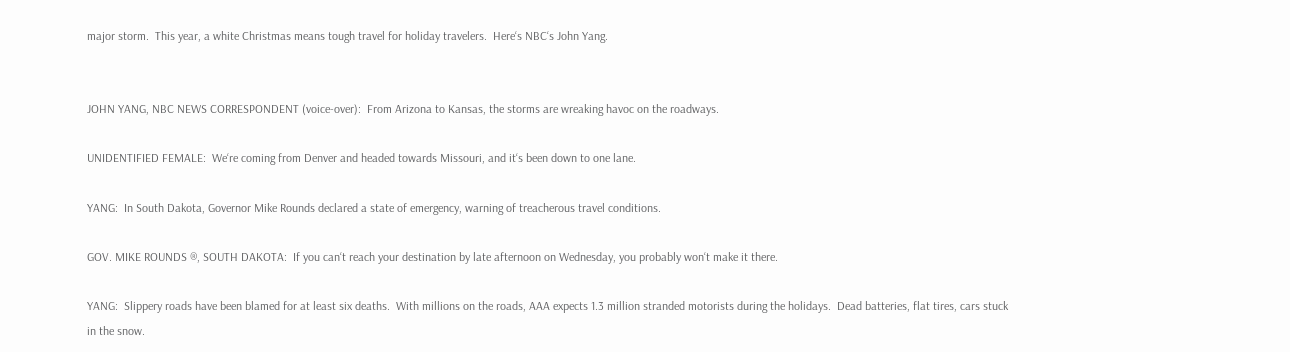major storm.  This year, a white Christmas means tough travel for holiday travelers.  Here‘s NBC‘s John Yang.


JOHN YANG, NBC NEWS CORRESPONDENT (voice-over):  From Arizona to Kansas, the storms are wreaking havoc on the roadways.

UNIDENTIFIED FEMALE:  We‘re coming from Denver and headed towards Missouri, and it‘s been down to one lane.

YANG:  In South Dakota, Governor Mike Rounds declared a state of emergency, warning of treacherous travel conditions.

GOV. MIKE ROUNDS ®, SOUTH DAKOTA:  If you can‘t reach your destination by late afternoon on Wednesday, you probably won‘t make it there.

YANG:  Slippery roads have been blamed for at least six deaths.  With millions on the roads, AAA expects 1.3 million stranded motorists during the holidays.  Dead batteries, flat tires, cars stuck in the snow.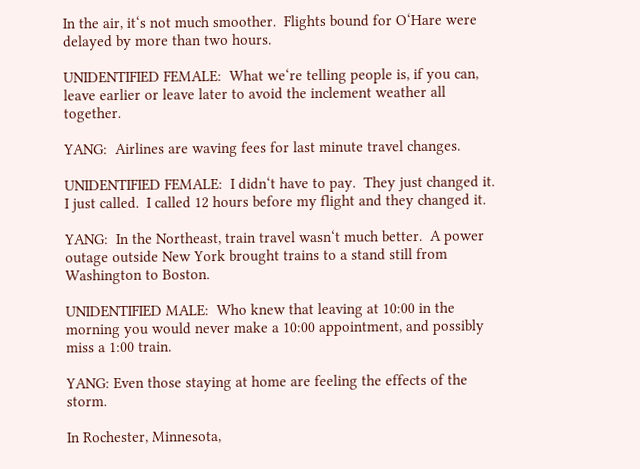In the air, it‘s not much smoother.  Flights bound for O‘Hare were delayed by more than two hours.

UNIDENTIFIED FEMALE:  What we‘re telling people is, if you can, leave earlier or leave later to avoid the inclement weather all together.

YANG:  Airlines are waving fees for last minute travel changes.

UNIDENTIFIED FEMALE:  I didn‘t have to pay.  They just changed it.  I just called.  I called 12 hours before my flight and they changed it.

YANG:  In the Northeast, train travel wasn‘t much better.  A power outage outside New York brought trains to a stand still from Washington to Boston.

UNIDENTIFIED MALE:  Who knew that leaving at 10:00 in the morning you would never make a 10:00 appointment, and possibly miss a 1:00 train.

YANG: Even those staying at home are feeling the effects of the storm.

In Rochester, Minnesota,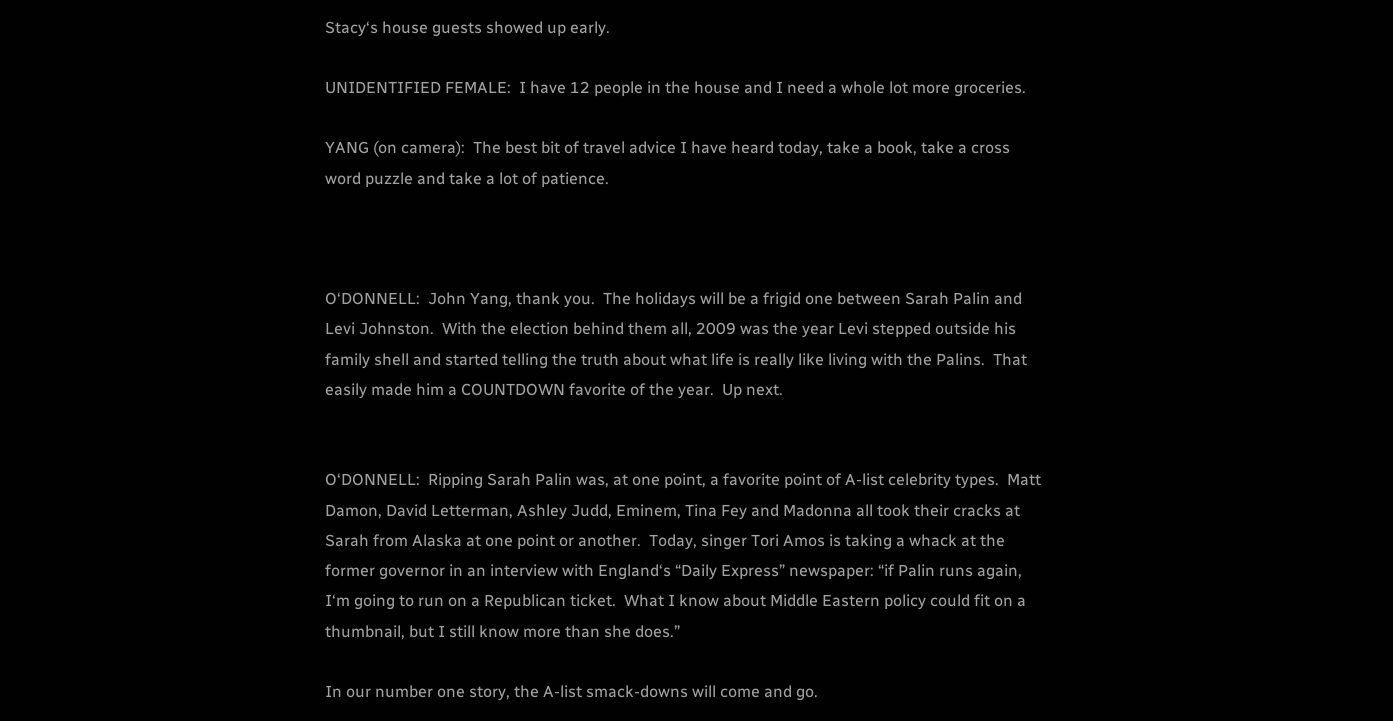Stacy‘s house guests showed up early.

UNIDENTIFIED FEMALE:  I have 12 people in the house and I need a whole lot more groceries.

YANG (on camera):  The best bit of travel advice I have heard today, take a book, take a cross word puzzle and take a lot of patience.



O‘DONNELL:  John Yang, thank you.  The holidays will be a frigid one between Sarah Palin and Levi Johnston.  With the election behind them all, 2009 was the year Levi stepped outside his family shell and started telling the truth about what life is really like living with the Palins.  That easily made him a COUNTDOWN favorite of the year.  Up next.


O‘DONNELL:  Ripping Sarah Palin was, at one point, a favorite point of A-list celebrity types.  Matt Damon, David Letterman, Ashley Judd, Eminem, Tina Fey and Madonna all took their cracks at Sarah from Alaska at one point or another.  Today, singer Tori Amos is taking a whack at the former governor in an interview with England‘s “Daily Express” newspaper: “if Palin runs again, I‘m going to run on a Republican ticket.  What I know about Middle Eastern policy could fit on a thumbnail, but I still know more than she does.”

In our number one story, the A-list smack-downs will come and go.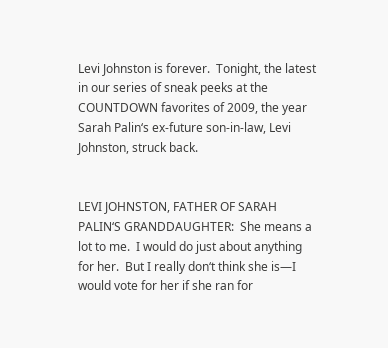Levi Johnston is forever.  Tonight, the latest in our series of sneak peeks at the COUNTDOWN favorites of 2009, the year Sarah Palin‘s ex-future son-in-law, Levi Johnston, struck back.


LEVI JOHNSTON, FATHER OF SARAH PALIN‘S GRANDDAUGHTER:  She means a lot to me.  I would do just about anything for her.  But I really don‘t think she is—I would vote for her if she ran for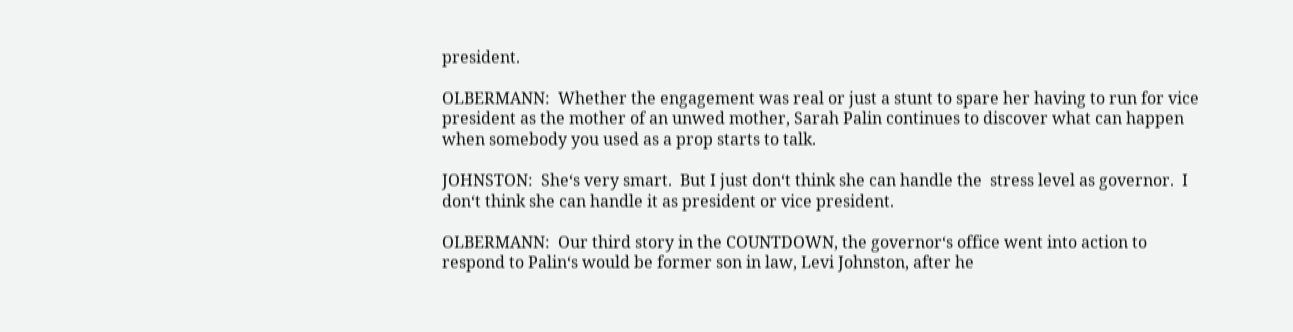president.

OLBERMANN:  Whether the engagement was real or just a stunt to spare her having to run for vice president as the mother of an unwed mother, Sarah Palin continues to discover what can happen when somebody you used as a prop starts to talk.

JOHNSTON:  She‘s very smart.  But I just don‘t think she can handle the  stress level as governor.  I don‘t think she can handle it as president or vice president.

OLBERMANN:  Our third story in the COUNTDOWN, the governor‘s office went into action to respond to Palin‘s would be former son in law, Levi Johnston, after he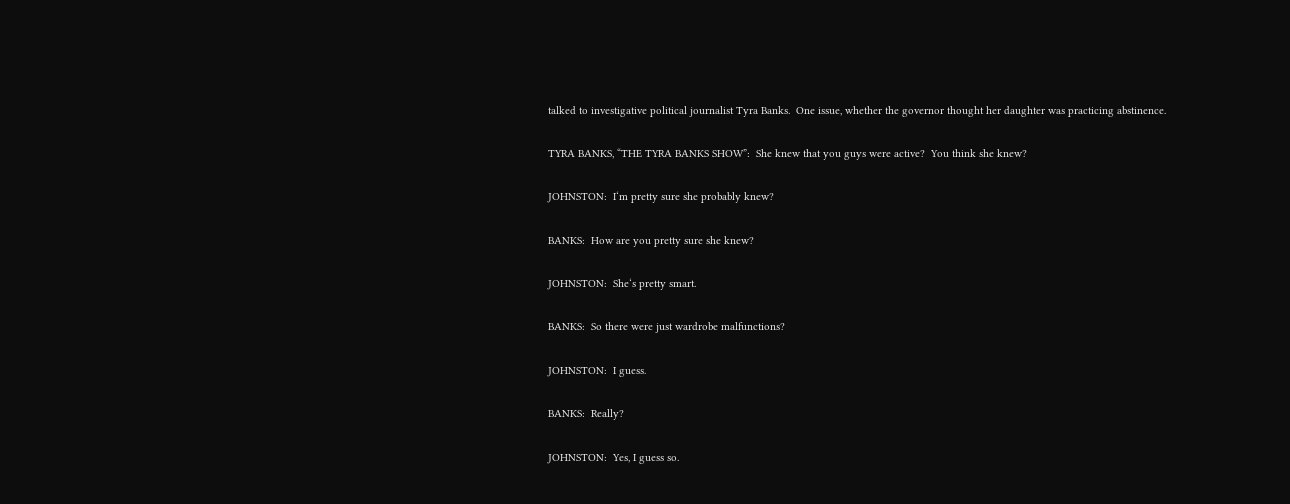talked to investigative political journalist Tyra Banks.  One issue, whether the governor thought her daughter was practicing abstinence.

TYRA BANKS, “THE TYRA BANKS SHOW”:  She knew that you guys were active?  You think she knew?

JOHNSTON:  I‘m pretty sure she probably knew?

BANKS:  How are you pretty sure she knew?

JOHNSTON:  She‘s pretty smart.

BANKS:  So there were just wardrobe malfunctions?

JOHNSTON:  I guess.

BANKS:  Really?

JOHNSTON:  Yes, I guess so.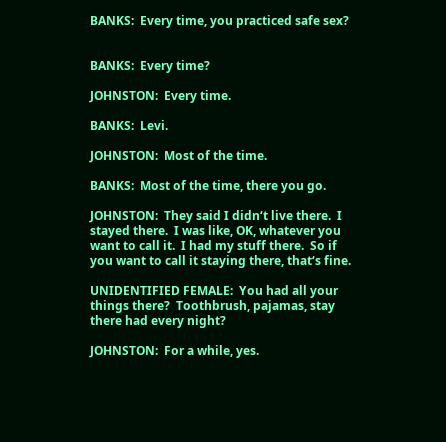BANKS:  Every time, you practiced safe sex?


BANKS:  Every time?

JOHNSTON:  Every time.

BANKS:  Levi.

JOHNSTON:  Most of the time.

BANKS:  Most of the time, there you go.

JOHNSTON:  They said I didn‘t live there.  I stayed there.  I was like, OK, whatever you want to call it.  I had my stuff there.  So if you want to call it staying there, that‘s fine.

UNIDENTIFIED FEMALE:  You had all your things there?  Toothbrush, pajamas, stay there had every night?

JOHNSTON:  For a while, yes.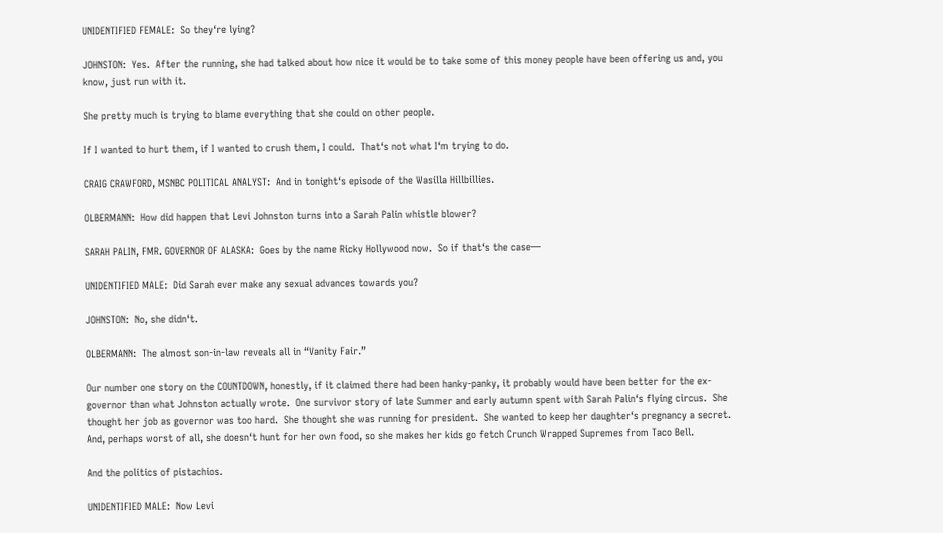UNIDENTIFIED FEMALE:  So they‘re lying?

JOHNSTON:  Yes.  After the running, she had talked about how nice it would be to take some of this money people have been offering us and, you know, just run with it.

She pretty much is trying to blame everything that she could on other people.

If I wanted to hurt them, if I wanted to crush them, I could.  That‘s not what I‘m trying to do.

CRAIG CRAWFORD, MSNBC POLITICAL ANALYST:  And in tonight‘s episode of the Wasilla Hillbillies.

OLBERMANN:  How did happen that Levi Johnston turns into a Sarah Palin whistle blower?

SARAH PALIN, FMR. GOVERNOR OF ALASKA:  Goes by the name Ricky Hollywood now.  So if that‘s the case—

UNIDENTIFIED MALE:  Did Sarah ever make any sexual advances towards you?

JOHNSTON:  No, she didn‘t.

OLBERMANN:  The almost son-in-law reveals all in “Vanity Fair.”

Our number one story on the COUNTDOWN, honestly, if it claimed there had been hanky-panky, it probably would have been better for the ex-governor than what Johnston actually wrote.  One survivor story of late Summer and early autumn spent with Sarah Palin‘s flying circus.  She thought her job as governor was too hard.  She thought she was running for president.  She wanted to keep her daughter‘s pregnancy a secret.  And, perhaps worst of all, she doesn‘t hunt for her own food, so she makes her kids go fetch Crunch Wrapped Supremes from Taco Bell.

And the politics of pistachios.

UNIDENTIFIED MALE:  Now Levi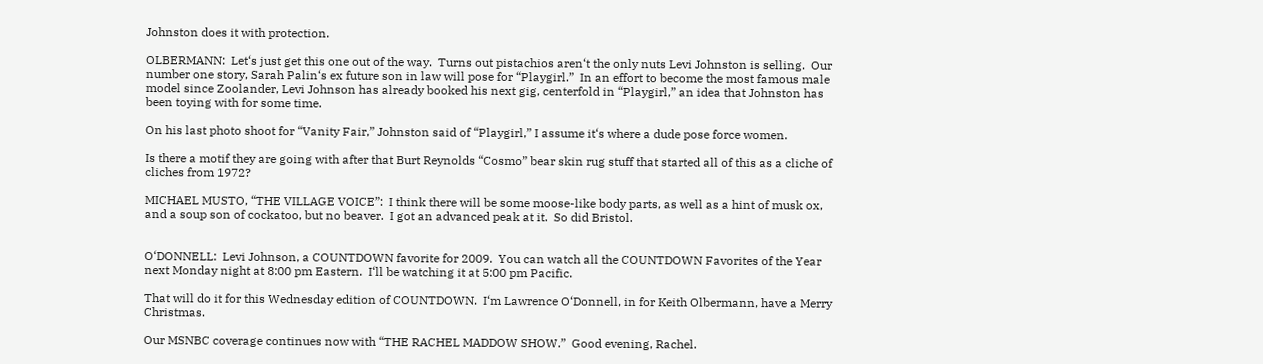Johnston does it with protection.

OLBERMANN:  Let‘s just get this one out of the way.  Turns out pistachios aren‘t the only nuts Levi Johnston is selling.  Our number one story, Sarah Palin‘s ex future son in law will pose for “Playgirl.”  In an effort to become the most famous male model since Zoolander, Levi Johnson has already booked his next gig, centerfold in “Playgirl,” an idea that Johnston has been toying with for some time.

On his last photo shoot for “Vanity Fair,” Johnston said of “Playgirl,” I assume it‘s where a dude pose force women.

Is there a motif they are going with after that Burt Reynolds “Cosmo” bear skin rug stuff that started all of this as a cliche of cliches from 1972?

MICHAEL MUSTO, “THE VILLAGE VOICE”:  I think there will be some moose-like body parts, as well as a hint of musk ox, and a soup son of cockatoo, but no beaver.  I got an advanced peak at it.  So did Bristol.


O‘DONNELL:  Levi Johnson, a COUNTDOWN favorite for 2009.  You can watch all the COUNTDOWN Favorites of the Year next Monday night at 8:00 pm Eastern.  I‘ll be watching it at 5:00 pm Pacific.

That will do it for this Wednesday edition of COUNTDOWN.  I‘m Lawrence O‘Donnell, in for Keith Olbermann, have a Merry Christmas.

Our MSNBC coverage continues now with “THE RACHEL MADDOW SHOW.”  Good evening, Rachel.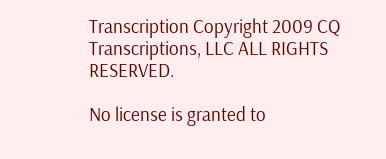Transcription Copyright 2009 CQ Transcriptions, LLC ALL RIGHTS  RESERVED.

No license is granted to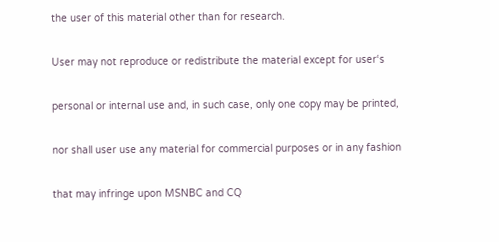the user of this material other than for research.

User may not reproduce or redistribute the material except for user‘s

personal or internal use and, in such case, only one copy may be printed,

nor shall user use any material for commercial purposes or in any fashion

that may infringe upon MSNBC and CQ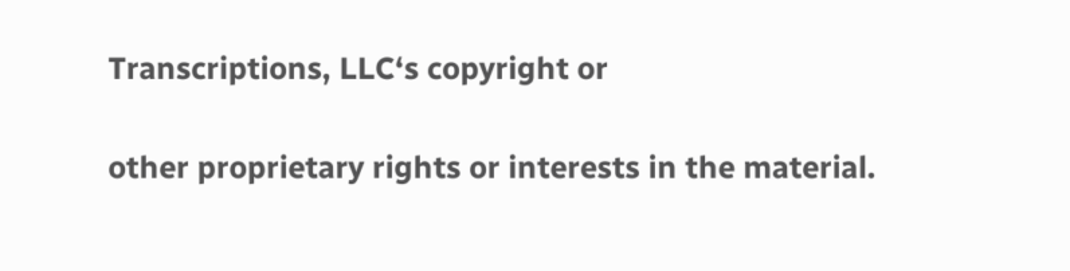Transcriptions, LLC‘s copyright or

other proprietary rights or interests in the material.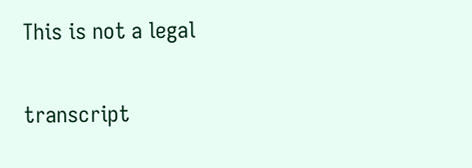This is not a legal

transcript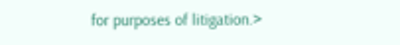for purposes of litigation.>